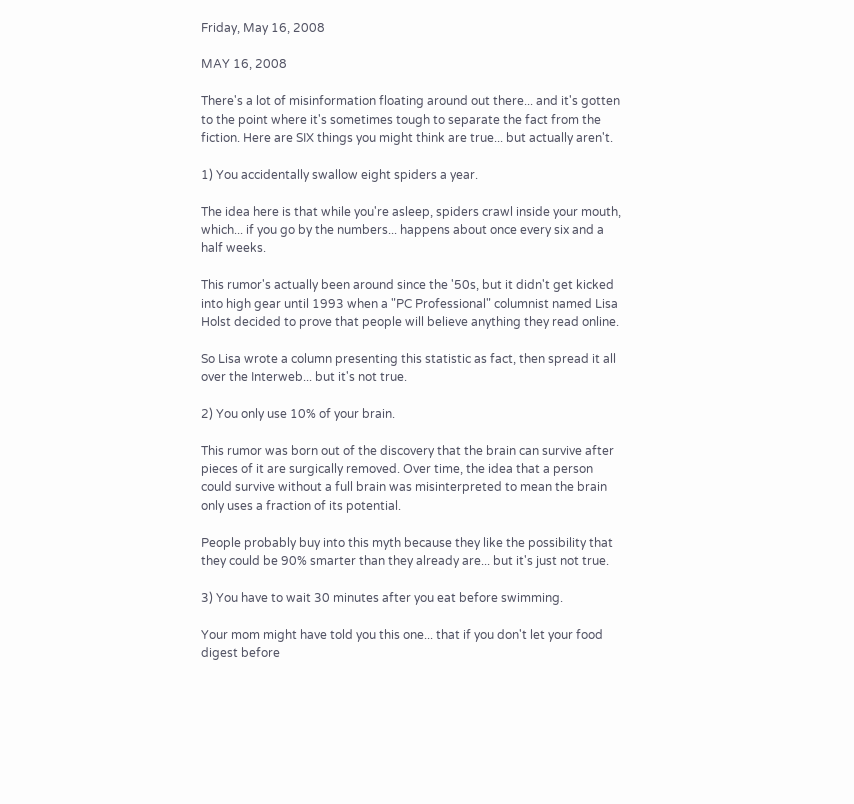Friday, May 16, 2008

MAY 16, 2008

There's a lot of misinformation floating around out there... and it's gotten to the point where it's sometimes tough to separate the fact from the fiction. Here are SIX things you might think are true... but actually aren't.

1) You accidentally swallow eight spiders a year.

The idea here is that while you're asleep, spiders crawl inside your mouth, which... if you go by the numbers... happens about once every six and a half weeks.

This rumor's actually been around since the '50s, but it didn't get kicked into high gear until 1993 when a "PC Professional" columnist named Lisa Holst decided to prove that people will believe anything they read online.

So Lisa wrote a column presenting this statistic as fact, then spread it all over the Interweb... but it's not true.

2) You only use 10% of your brain.

This rumor was born out of the discovery that the brain can survive after pieces of it are surgically removed. Over time, the idea that a person could survive without a full brain was misinterpreted to mean the brain only uses a fraction of its potential.

People probably buy into this myth because they like the possibility that they could be 90% smarter than they already are... but it's just not true.

3) You have to wait 30 minutes after you eat before swimming.

Your mom might have told you this one... that if you don't let your food digest before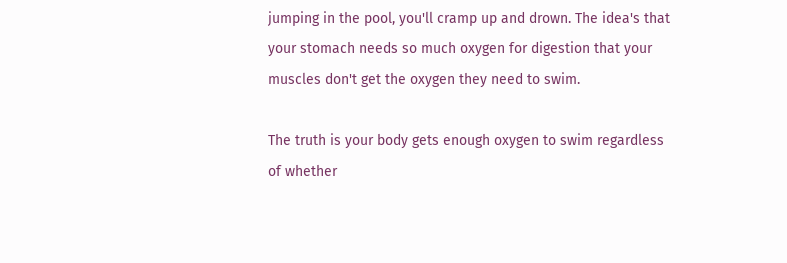jumping in the pool, you'll cramp up and drown. The idea's that your stomach needs so much oxygen for digestion that your muscles don't get the oxygen they need to swim.

The truth is your body gets enough oxygen to swim regardless of whether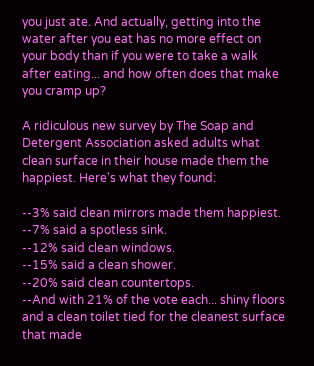you just ate. And actually, getting into the water after you eat has no more effect on your body than if you were to take a walk after eating... and how often does that make you cramp up?

A ridiculous new survey by The Soap and Detergent Association asked adults what clean surface in their house made them the happiest. Here's what they found:

--3% said clean mirrors made them happiest.
--7% said a spotless sink.
--12% said clean windows.
--15% said a clean shower.
--20% said clean countertops.
--And with 21% of the vote each... shiny floors and a clean toilet tied for the cleanest surface that made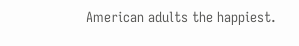American adults the happiest.